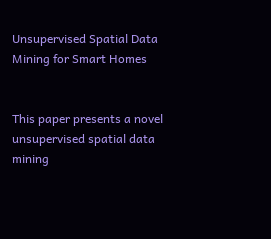Unsupervised Spatial Data Mining for Smart Homes


This paper presents a novel unsupervised spatial data mining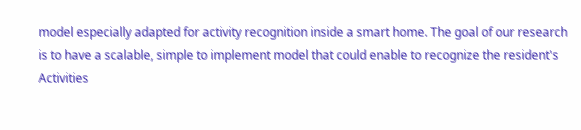model especially adapted for activity recognition inside a smart home. The goal of our research is to have a scalable, simple to implement model that could enable to recognize the resident's Activities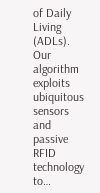of Daily Living (ADLs). Our algorithm exploits ubiquitous sensors and passive RFID technology to…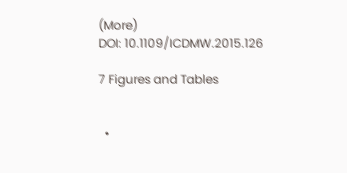(More)
DOI: 10.1109/ICDMW.2015.126

7 Figures and Tables


  •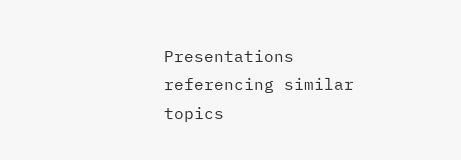Presentations referencing similar topics